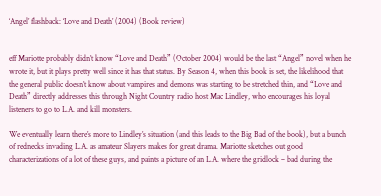‘Angel’ flashback: ‘Love and Death’ (2004) (Book review)


eff Mariotte probably didn’t know “Love and Death” (October 2004) would be the last “Angel” novel when he wrote it, but it plays pretty well since it has that status. By Season 4, when this book is set, the likelihood that the general public doesn’t know about vampires and demons was starting to be stretched thin, and “Love and Death” directly addresses this through Night Country radio host Mac Lindley, who encourages his loyal listeners to go to L.A. and kill monsters.

We eventually learn there’s more to Lindley’s situation (and this leads to the Big Bad of the book), but a bunch of rednecks invading L.A. as amateur Slayers makes for great drama. Mariotte sketches out good characterizations of a lot of these guys, and paints a picture of an L.A. where the gridlock – bad during the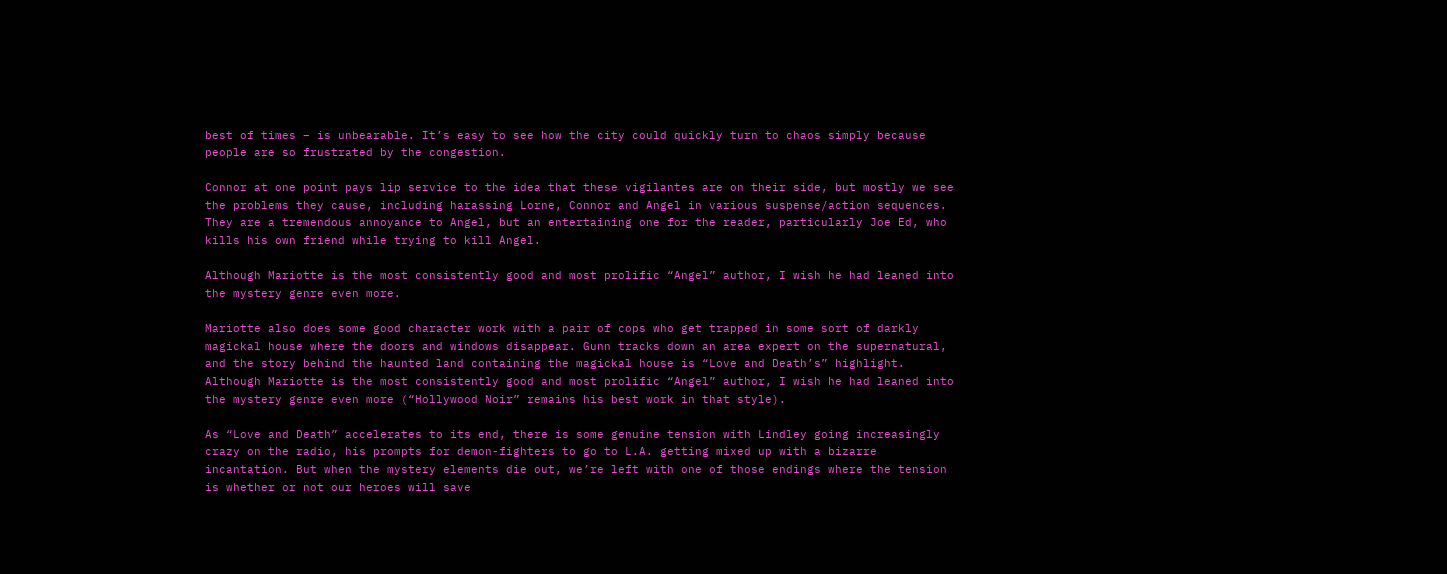best of times – is unbearable. It’s easy to see how the city could quickly turn to chaos simply because people are so frustrated by the congestion.

Connor at one point pays lip service to the idea that these vigilantes are on their side, but mostly we see the problems they cause, including harassing Lorne, Connor and Angel in various suspense/action sequences. They are a tremendous annoyance to Angel, but an entertaining one for the reader, particularly Joe Ed, who kills his own friend while trying to kill Angel.

Although Mariotte is the most consistently good and most prolific “Angel” author, I wish he had leaned into the mystery genre even more.

Mariotte also does some good character work with a pair of cops who get trapped in some sort of darkly magickal house where the doors and windows disappear. Gunn tracks down an area expert on the supernatural, and the story behind the haunted land containing the magickal house is “Love and Death’s” highlight. Although Mariotte is the most consistently good and most prolific “Angel” author, I wish he had leaned into the mystery genre even more (“Hollywood Noir” remains his best work in that style).

As “Love and Death” accelerates to its end, there is some genuine tension with Lindley going increasingly crazy on the radio, his prompts for demon-fighters to go to L.A. getting mixed up with a bizarre incantation. But when the mystery elements die out, we’re left with one of those endings where the tension is whether or not our heroes will save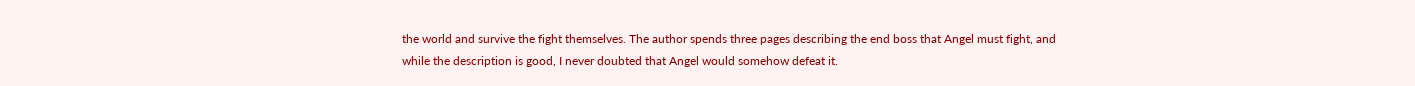the world and survive the fight themselves. The author spends three pages describing the end boss that Angel must fight, and while the description is good, I never doubted that Angel would somehow defeat it.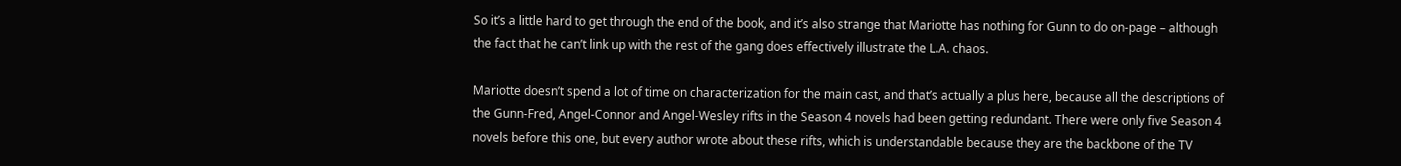So it’s a little hard to get through the end of the book, and it’s also strange that Mariotte has nothing for Gunn to do on-page – although the fact that he can’t link up with the rest of the gang does effectively illustrate the L.A. chaos.

Mariotte doesn’t spend a lot of time on characterization for the main cast, and that’s actually a plus here, because all the descriptions of the Gunn-Fred, Angel-Connor and Angel-Wesley rifts in the Season 4 novels had been getting redundant. There were only five Season 4 novels before this one, but every author wrote about these rifts, which is understandable because they are the backbone of the TV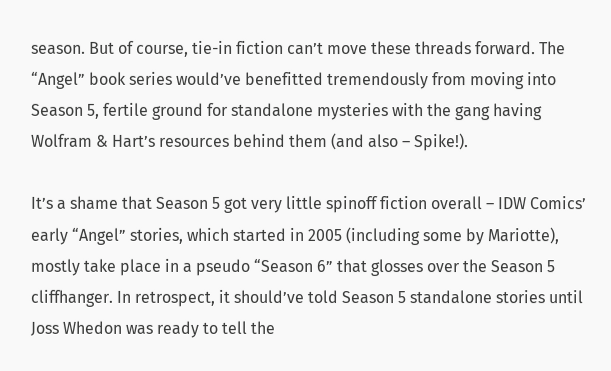season. But of course, tie-in fiction can’t move these threads forward. The “Angel” book series would’ve benefitted tremendously from moving into Season 5, fertile ground for standalone mysteries with the gang having Wolfram & Hart’s resources behind them (and also – Spike!).

It’s a shame that Season 5 got very little spinoff fiction overall – IDW Comics’ early “Angel” stories, which started in 2005 (including some by Mariotte), mostly take place in a pseudo “Season 6” that glosses over the Season 5 cliffhanger. In retrospect, it should’ve told Season 5 standalone stories until Joss Whedon was ready to tell the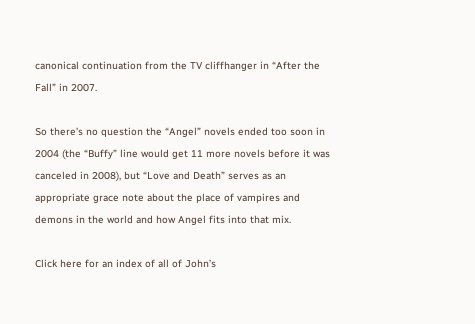canonical continuation from the TV cliffhanger in “After the Fall” in 2007.

So there’s no question the “Angel” novels ended too soon in 2004 (the “Buffy” line would get 11 more novels before it was canceled in 2008), but “Love and Death” serves as an appropriate grace note about the place of vampires and demons in the world and how Angel fits into that mix.

Click here for an index of all of John’s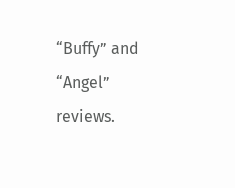“Buffy” and “Angel” reviews.